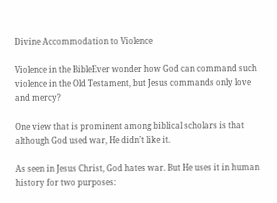Divine Accommodation to Violence

Violence in the BibleEver wonder how God can command such violence in the Old Testament, but Jesus commands only love and mercy?

One view that is prominent among biblical scholars is that although God used war, He didn’t like it.

As seen in Jesus Christ, God hates war. But He uses it in human history for two purposes: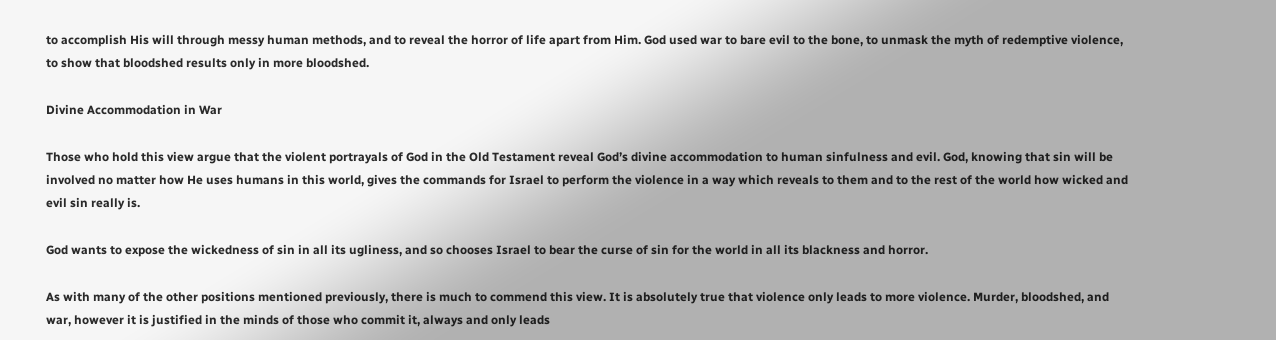to accomplish His will through messy human methods, and to reveal the horror of life apart from Him. God used war to bare evil to the bone, to unmask the myth of redemptive violence, to show that bloodshed results only in more bloodshed.

Divine Accommodation in War

Those who hold this view argue that the violent portrayals of God in the Old Testament reveal God’s divine accommodation to human sinfulness and evil. God, knowing that sin will be involved no matter how He uses humans in this world, gives the commands for Israel to perform the violence in a way which reveals to them and to the rest of the world how wicked and evil sin really is.

God wants to expose the wickedness of sin in all its ugliness, and so chooses Israel to bear the curse of sin for the world in all its blackness and horror.

As with many of the other positions mentioned previously, there is much to commend this view. It is absolutely true that violence only leads to more violence. Murder, bloodshed, and war, however it is justified in the minds of those who commit it, always and only leads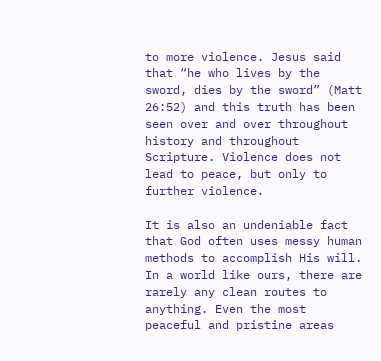to more violence. Jesus said that “he who lives by the sword, dies by the sword” (Matt 26:52) and this truth has been seen over and over throughout history and throughout Scripture. Violence does not lead to peace, but only to further violence.

It is also an undeniable fact that God often uses messy human methods to accomplish His will. In a world like ours, there are rarely any clean routes to anything. Even the most peaceful and pristine areas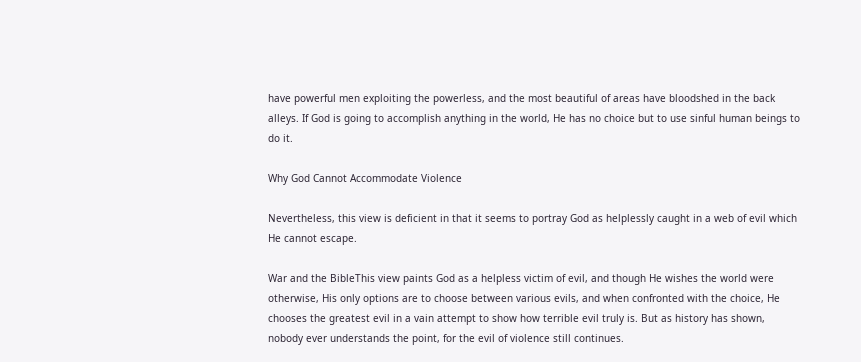have powerful men exploiting the powerless, and the most beautiful of areas have bloodshed in the back alleys. If God is going to accomplish anything in the world, He has no choice but to use sinful human beings to do it.

Why God Cannot Accommodate Violence

Nevertheless, this view is deficient in that it seems to portray God as helplessly caught in a web of evil which He cannot escape.

War and the BibleThis view paints God as a helpless victim of evil, and though He wishes the world were otherwise, His only options are to choose between various evils, and when confronted with the choice, He chooses the greatest evil in a vain attempt to show how terrible evil truly is. But as history has shown, nobody ever understands the point, for the evil of violence still continues.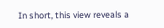In short, this view reveals a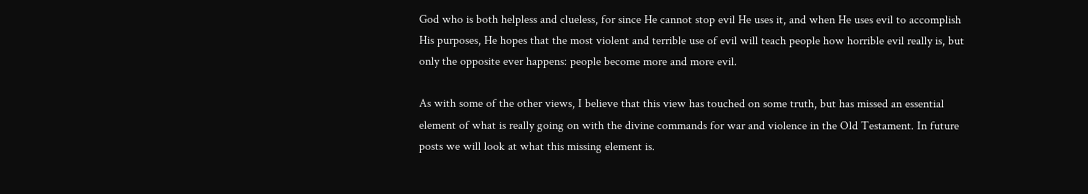God who is both helpless and clueless, for since He cannot stop evil He uses it, and when He uses evil to accomplish His purposes, He hopes that the most violent and terrible use of evil will teach people how horrible evil really is, but only the opposite ever happens: people become more and more evil.

As with some of the other views, I believe that this view has touched on some truth, but has missed an essential element of what is really going on with the divine commands for war and violence in the Old Testament. In future posts we will look at what this missing element is.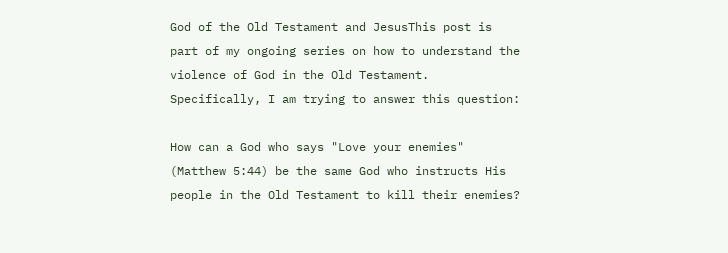God of the Old Testament and JesusThis post is part of my ongoing series on how to understand the violence of God in the Old Testament. Specifically, I am trying to answer this question:

How can a God who says "Love your enemies" (Matthew 5:44) be the same God who instructs His people in the Old Testament to kill their enemies?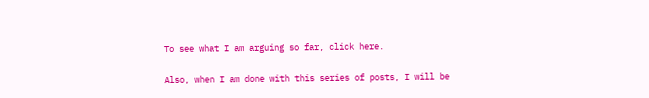To see what I am arguing so far, click here.

Also, when I am done with this series of posts, I will be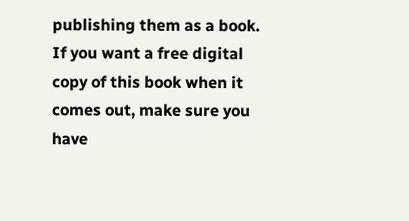publishing them as a book. If you want a free digital copy of this book when it comes out, make sure you have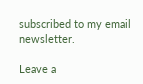subscribed to my email newsletter.

Leave a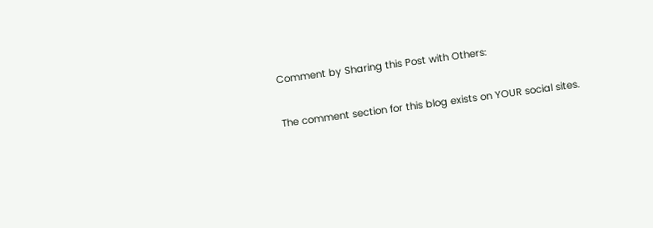Comment by Sharing this Post with Others:

The comment section for this blog exists on YOUR social sites.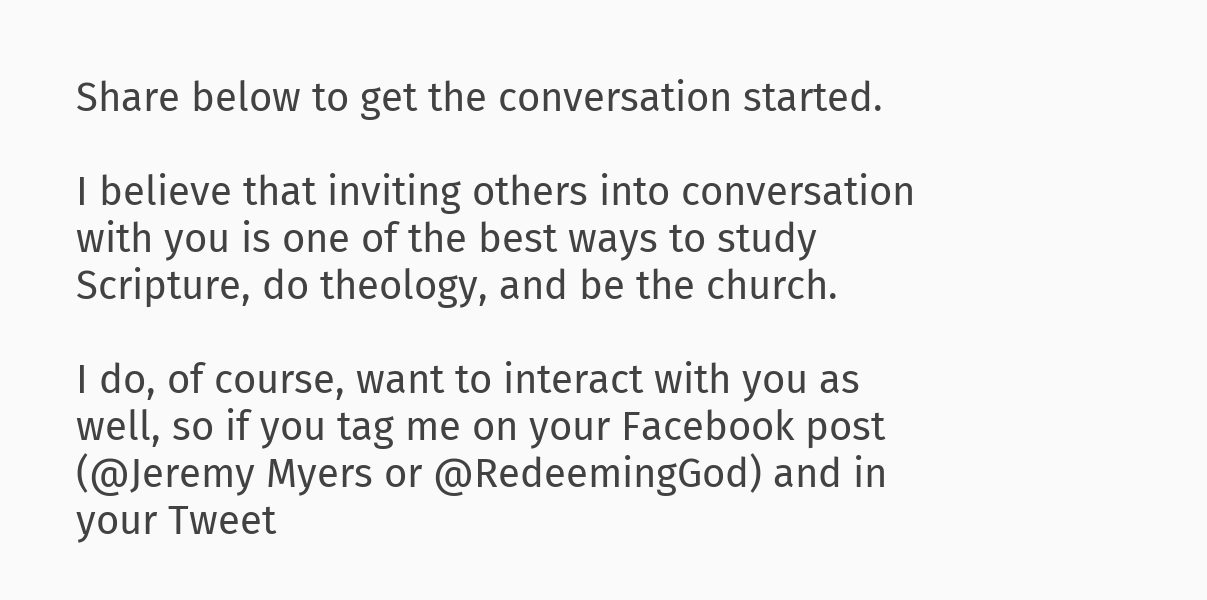Share below to get the conversation started.

I believe that inviting others into conversation with you is one of the best ways to study Scripture, do theology, and be the church.

I do, of course, want to interact with you as well, so if you tag me on your Facebook post (@Jeremy Myers or @RedeemingGod) and in your Tweet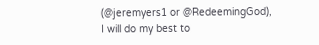(@jeremyers1 or @RedeemingGod), I will do my best to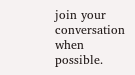join your conversation when possible.